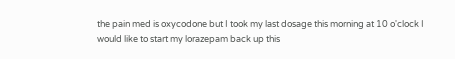the pain med is oxycodone but I took my last dosage this morning at 10 o'clock I would like to start my lorazepam back up this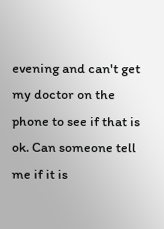evening and can't get my doctor on the phone to see if that is ok. Can someone tell me if it is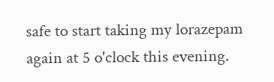safe to start taking my lorazepam again at 5 o'clock this evening.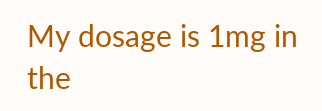My dosage is 1mg in the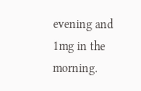evening and 1mg in the morning.